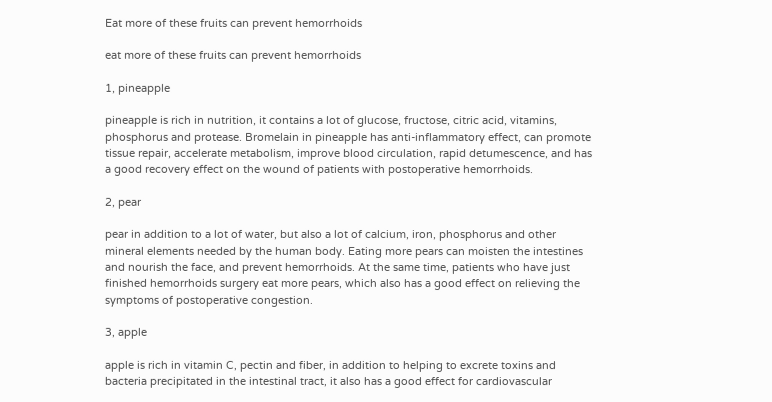Eat more of these fruits can prevent hemorrhoids

eat more of these fruits can prevent hemorrhoids

1, pineapple

pineapple is rich in nutrition, it contains a lot of glucose, fructose, citric acid, vitamins, phosphorus and protease. Bromelain in pineapple has anti-inflammatory effect, can promote tissue repair, accelerate metabolism, improve blood circulation, rapid detumescence, and has a good recovery effect on the wound of patients with postoperative hemorrhoids.

2, pear

pear in addition to a lot of water, but also a lot of calcium, iron, phosphorus and other mineral elements needed by the human body. Eating more pears can moisten the intestines and nourish the face, and prevent hemorrhoids. At the same time, patients who have just finished hemorrhoids surgery eat more pears, which also has a good effect on relieving the symptoms of postoperative congestion.

3, apple

apple is rich in vitamin C, pectin and fiber, in addition to helping to excrete toxins and bacteria precipitated in the intestinal tract, it also has a good effect for cardiovascular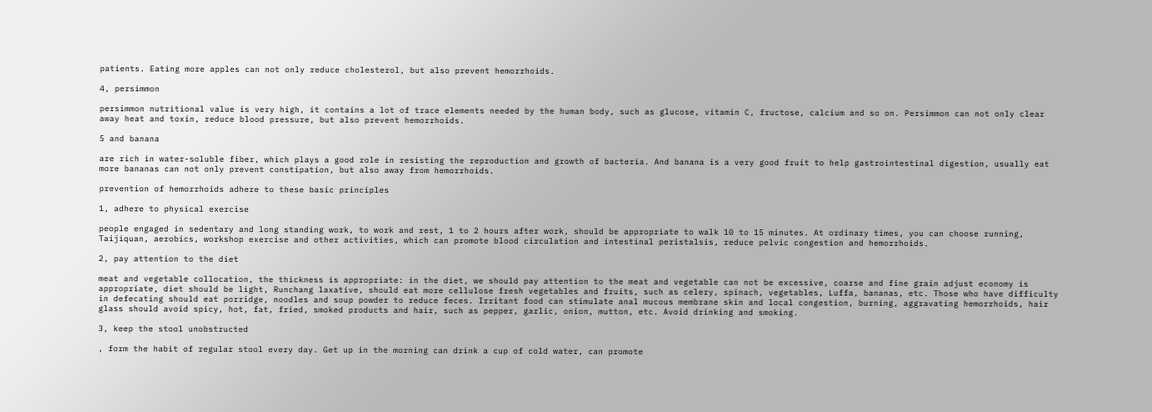patients. Eating more apples can not only reduce cholesterol, but also prevent hemorrhoids.

4, persimmon

persimmon nutritional value is very high, it contains a lot of trace elements needed by the human body, such as glucose, vitamin C, fructose, calcium and so on. Persimmon can not only clear away heat and toxin, reduce blood pressure, but also prevent hemorrhoids.

5 and banana

are rich in water-soluble fiber, which plays a good role in resisting the reproduction and growth of bacteria. And banana is a very good fruit to help gastrointestinal digestion, usually eat more bananas can not only prevent constipation, but also away from hemorrhoids.

prevention of hemorrhoids adhere to these basic principles

1, adhere to physical exercise

people engaged in sedentary and long standing work, to work and rest, 1 to 2 hours after work, should be appropriate to walk 10 to 15 minutes. At ordinary times, you can choose running, Taijiquan, aerobics, workshop exercise and other activities, which can promote blood circulation and intestinal peristalsis, reduce pelvic congestion and hemorrhoids.

2, pay attention to the diet

meat and vegetable collocation, the thickness is appropriate: in the diet, we should pay attention to the meat and vegetable can not be excessive, coarse and fine grain adjust economy is appropriate, diet should be light, Runchang laxative, should eat more cellulose fresh vegetables and fruits, such as celery, spinach, vegetables, Luffa, bananas, etc. Those who have difficulty in defecating should eat porridge, noodles and soup powder to reduce feces. Irritant food can stimulate anal mucous membrane skin and local congestion, burning, aggravating hemorrhoids, hair glass should avoid spicy, hot, fat, fried, smoked products and hair, such as pepper, garlic, onion, mutton, etc. Avoid drinking and smoking.

3, keep the stool unobstructed

, form the habit of regular stool every day. Get up in the morning can drink a cup of cold water, can promote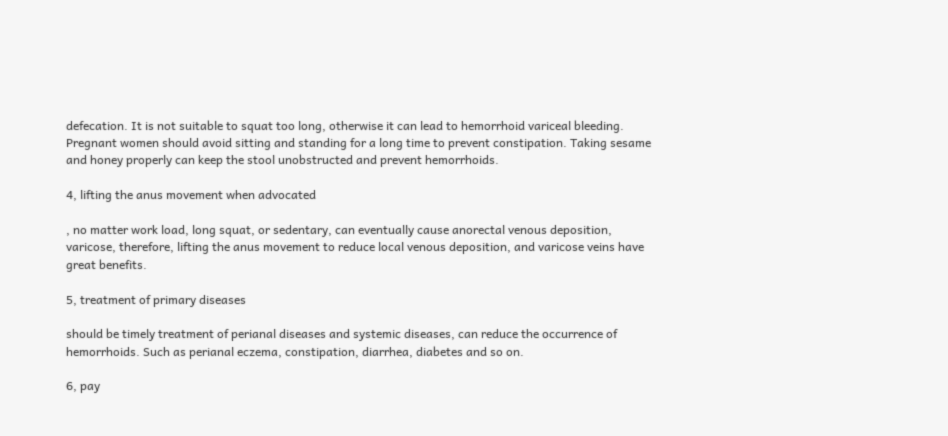defecation. It is not suitable to squat too long, otherwise it can lead to hemorrhoid variceal bleeding. Pregnant women should avoid sitting and standing for a long time to prevent constipation. Taking sesame and honey properly can keep the stool unobstructed and prevent hemorrhoids.

4, lifting the anus movement when advocated

, no matter work load, long squat, or sedentary, can eventually cause anorectal venous deposition, varicose, therefore, lifting the anus movement to reduce local venous deposition, and varicose veins have great benefits.

5, treatment of primary diseases

should be timely treatment of perianal diseases and systemic diseases, can reduce the occurrence of hemorrhoids. Such as perianal eczema, constipation, diarrhea, diabetes and so on.

6, pay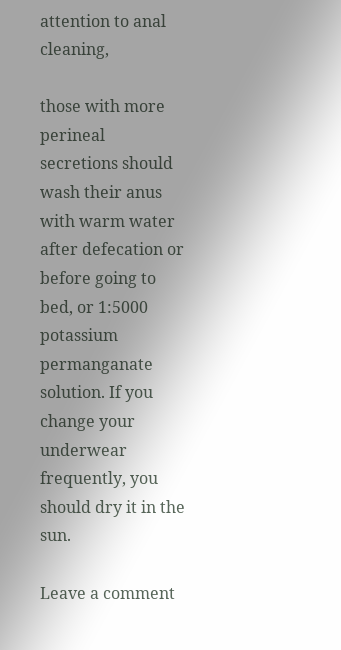attention to anal cleaning,

those with more perineal secretions should wash their anus with warm water after defecation or before going to bed, or 1:5000 potassium permanganate solution. If you change your underwear frequently, you should dry it in the sun.

Leave a comment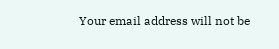Your email address will not be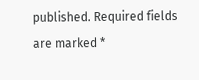published. Required fields are marked *